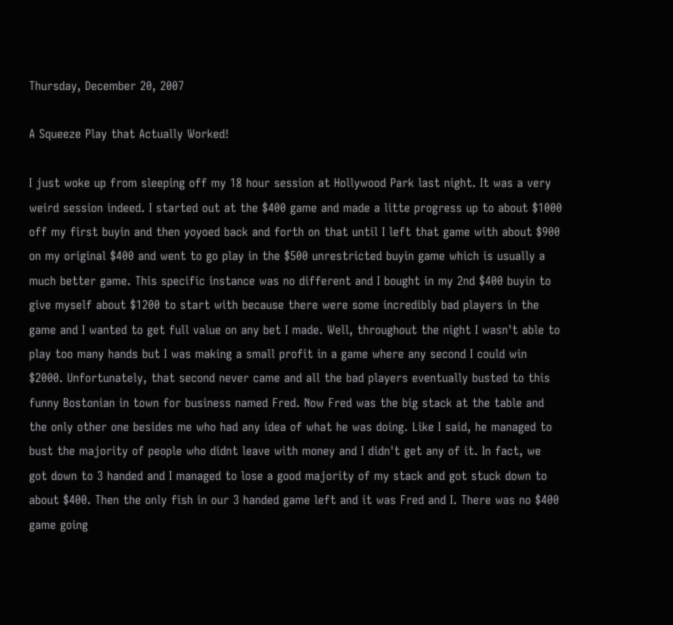Thursday, December 20, 2007

A Squeeze Play that Actually Worked!

I just woke up from sleeping off my 18 hour session at Hollywood Park last night. It was a very weird session indeed. I started out at the $400 game and made a litte progress up to about $1000 off my first buyin and then yoyoed back and forth on that until I left that game with about $900 on my original $400 and went to go play in the $500 unrestricted buyin game which is usually a much better game. This specific instance was no different and I bought in my 2nd $400 buyin to give myself about $1200 to start with because there were some incredibly bad players in the game and I wanted to get full value on any bet I made. Well, throughout the night I wasn't able to play too many hands but I was making a small profit in a game where any second I could win $2000. Unfortunately, that second never came and all the bad players eventually busted to this funny Bostonian in town for business named Fred. Now Fred was the big stack at the table and the only other one besides me who had any idea of what he was doing. Like I said, he managed to bust the majority of people who didnt leave with money and I didn't get any of it. In fact, we got down to 3 handed and I managed to lose a good majority of my stack and got stuck down to about $400. Then the only fish in our 3 handed game left and it was Fred and I. There was no $400 game going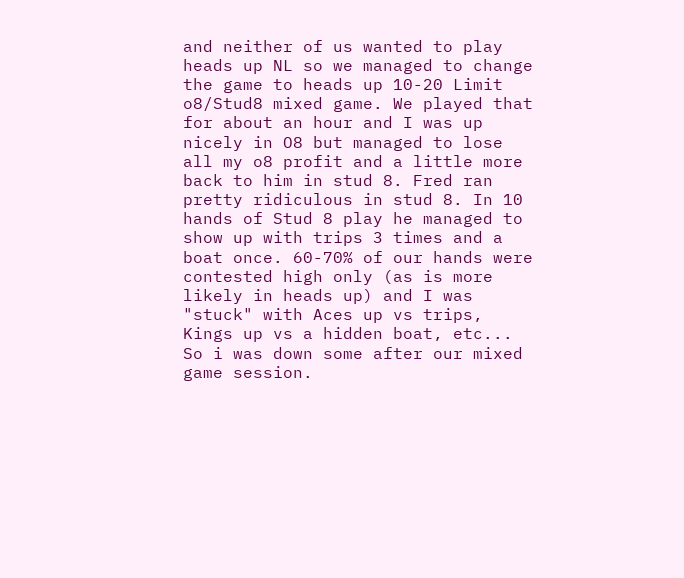and neither of us wanted to play heads up NL so we managed to change the game to heads up 10-20 Limit o8/Stud8 mixed game. We played that for about an hour and I was up nicely in O8 but managed to lose all my o8 profit and a little more back to him in stud 8. Fred ran pretty ridiculous in stud 8. In 10 hands of Stud 8 play he managed to show up with trips 3 times and a boat once. 60-70% of our hands were contested high only (as is more likely in heads up) and I was "stuck" with Aces up vs trips, Kings up vs a hidden boat, etc... So i was down some after our mixed game session.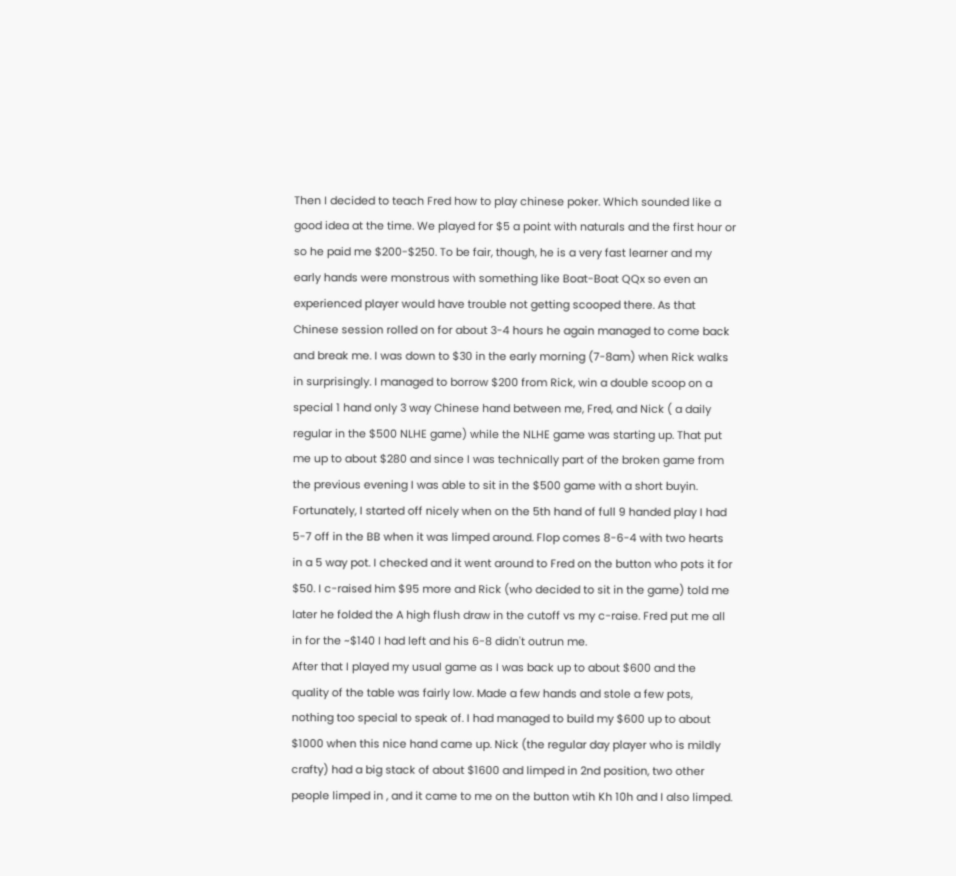Then I decided to teach Fred how to play chinese poker. Which sounded like a good idea at the time. We played for $5 a point with naturals and the first hour or so he paid me $200-$250. To be fair, though, he is a very fast learner and my early hands were monstrous with something like Boat-Boat QQx so even an experienced player would have trouble not getting scooped there. As that Chinese session rolled on for about 3-4 hours he again managed to come back and break me. I was down to $30 in the early morning (7-8am) when Rick walks in surprisingly. I managed to borrow $200 from Rick, win a double scoop on a special 1 hand only 3 way Chinese hand between me, Fred, and Nick ( a daily regular in the $500 NLHE game) while the NLHE game was starting up. That put me up to about $280 and since I was technically part of the broken game from the previous evening I was able to sit in the $500 game with a short buyin. Fortunately, I started off nicely when on the 5th hand of full 9 handed play I had 5-7 off in the BB when it was limped around. Flop comes 8-6-4 with two hearts in a 5 way pot. I checked and it went around to Fred on the button who pots it for $50. I c-raised him $95 more and Rick (who decided to sit in the game) told me later he folded the A high flush draw in the cutoff vs my c-raise. Fred put me all in for the ~$140 I had left and his 6-8 didn't outrun me.
After that I played my usual game as I was back up to about $600 and the quality of the table was fairly low. Made a few hands and stole a few pots, nothing too special to speak of. I had managed to build my $600 up to about $1000 when this nice hand came up. Nick (the regular day player who is mildly crafty) had a big stack of about $1600 and limped in 2nd position, two other people limped in , and it came to me on the button wtih Kh 10h and I also limped.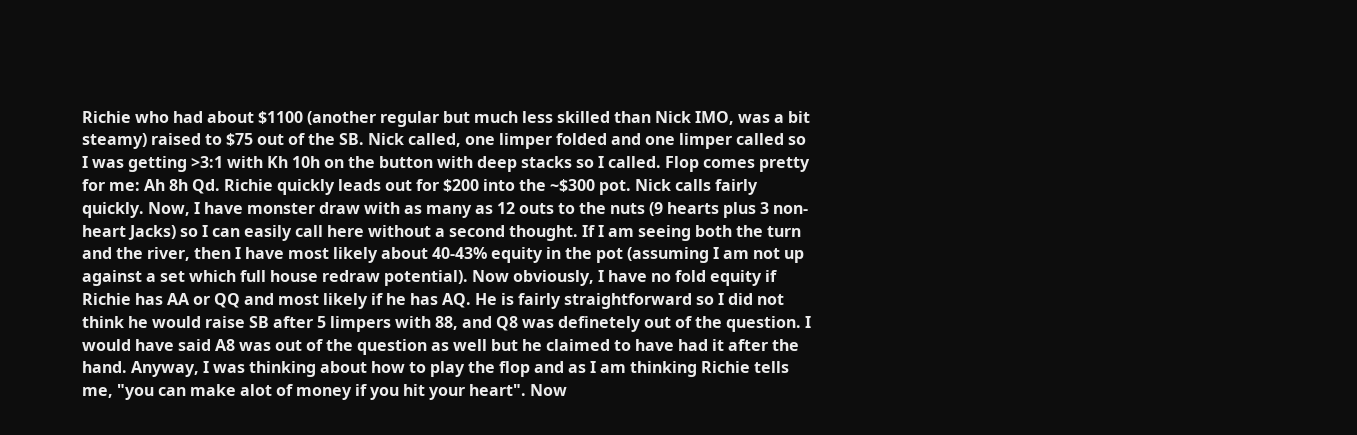Richie who had about $1100 (another regular but much less skilled than Nick IMO, was a bit steamy) raised to $75 out of the SB. Nick called, one limper folded and one limper called so I was getting >3:1 with Kh 10h on the button with deep stacks so I called. Flop comes pretty for me: Ah 8h Qd. Richie quickly leads out for $200 into the ~$300 pot. Nick calls fairly quickly. Now, I have monster draw with as many as 12 outs to the nuts (9 hearts plus 3 non-heart Jacks) so I can easily call here without a second thought. If I am seeing both the turn and the river, then I have most likely about 40-43% equity in the pot (assuming I am not up against a set which full house redraw potential). Now obviously, I have no fold equity if Richie has AA or QQ and most likely if he has AQ. He is fairly straightforward so I did not think he would raise SB after 5 limpers with 88, and Q8 was definetely out of the question. I would have said A8 was out of the question as well but he claimed to have had it after the hand. Anyway, I was thinking about how to play the flop and as I am thinking Richie tells me, "you can make alot of money if you hit your heart". Now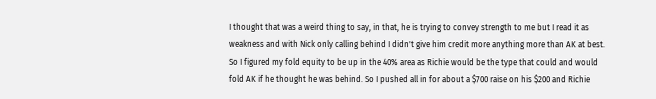I thought that was a weird thing to say, in that, he is trying to convey strength to me but I read it as weakness and with Nick only calling behind I didn't give him credit more anything more than AK at best. So I figured my fold equity to be up in the 40% area as Richie would be the type that could and would fold AK if he thought he was behind. So I pushed all in for about a $700 raise on his $200 and Richie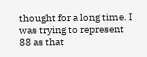thought for a long time. I was trying to represent 88 as that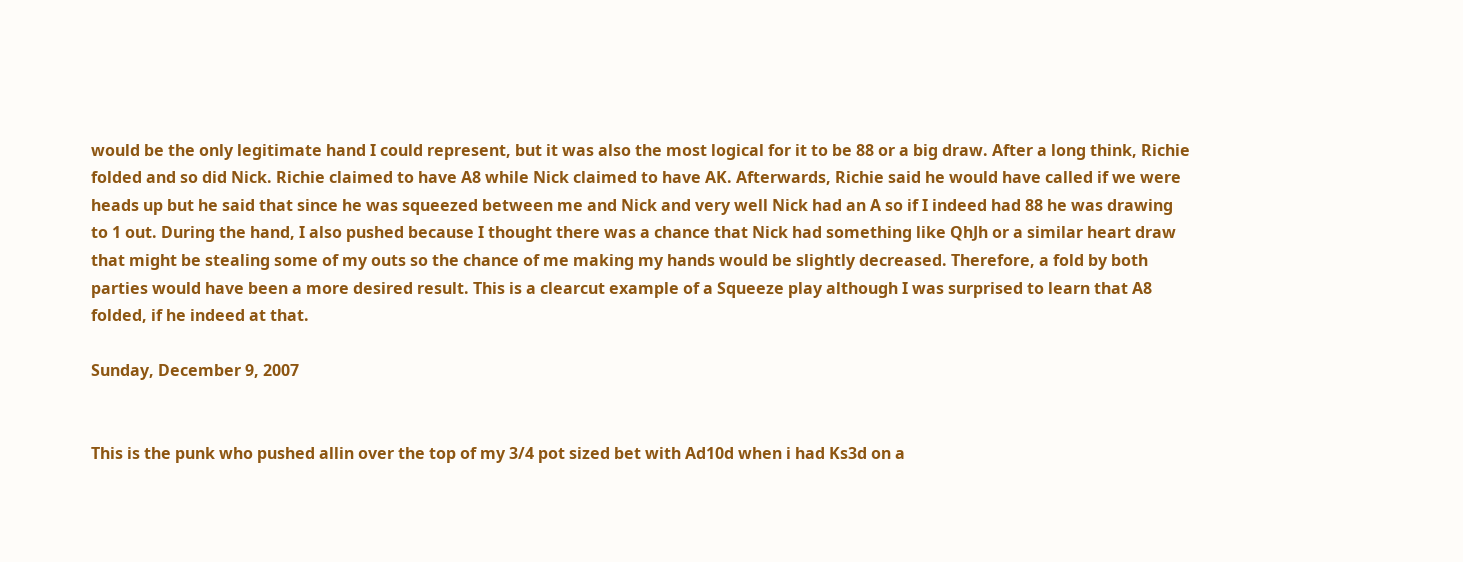would be the only legitimate hand I could represent, but it was also the most logical for it to be 88 or a big draw. After a long think, Richie folded and so did Nick. Richie claimed to have A8 while Nick claimed to have AK. Afterwards, Richie said he would have called if we were heads up but he said that since he was squeezed between me and Nick and very well Nick had an A so if I indeed had 88 he was drawing to 1 out. During the hand, I also pushed because I thought there was a chance that Nick had something like QhJh or a similar heart draw that might be stealing some of my outs so the chance of me making my hands would be slightly decreased. Therefore, a fold by both parties would have been a more desired result. This is a clearcut example of a Squeeze play although I was surprised to learn that A8 folded, if he indeed at that.

Sunday, December 9, 2007


This is the punk who pushed allin over the top of my 3/4 pot sized bet with Ad10d when i had Ks3d on a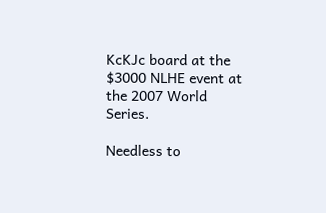KcKJc board at the $3000 NLHE event at the 2007 World Series.

Needless to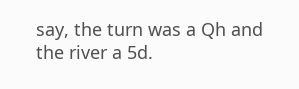say, the turn was a Qh and the river a 5d.